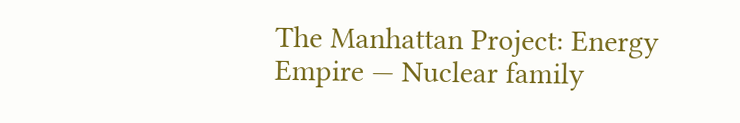The Manhattan Project: Energy Empire — Nuclear family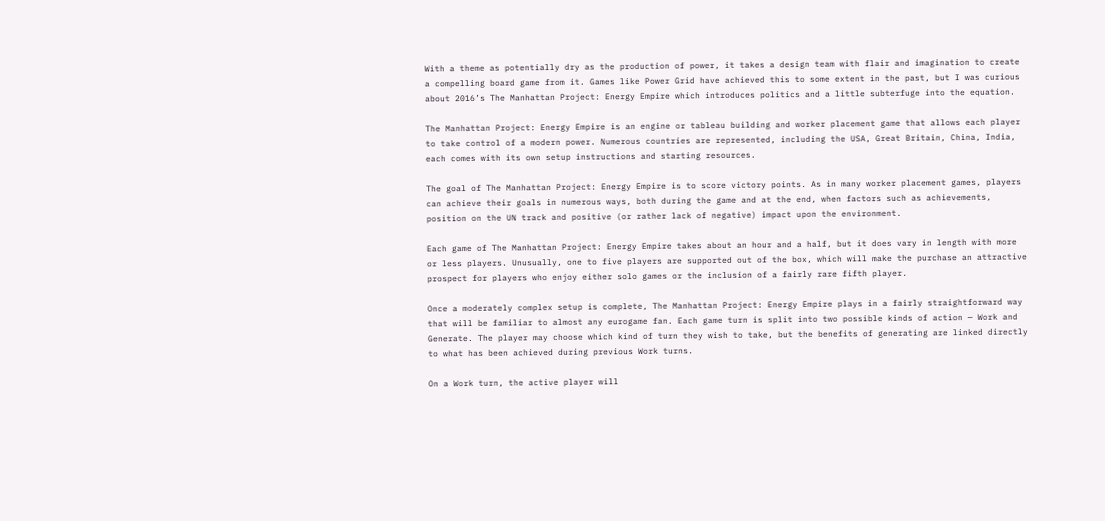With a theme as potentially dry as the production of power, it takes a design team with flair and imagination to create a compelling board game from it. Games like Power Grid have achieved this to some extent in the past, but I was curious about 2016’s The Manhattan Project: Energy Empire which introduces politics and a little subterfuge into the equation.

The Manhattan Project: Energy Empire is an engine or tableau building and worker placement game that allows each player to take control of a modern power. Numerous countries are represented, including the USA, Great Britain, China, India, each comes with its own setup instructions and starting resources.

The goal of The Manhattan Project: Energy Empire is to score victory points. As in many worker placement games, players can achieve their goals in numerous ways, both during the game and at the end, when factors such as achievements, position on the UN track and positive (or rather lack of negative) impact upon the environment.

Each game of The Manhattan Project: Energy Empire takes about an hour and a half, but it does vary in length with more or less players. Unusually, one to five players are supported out of the box, which will make the purchase an attractive prospect for players who enjoy either solo games or the inclusion of a fairly rare fifth player.

Once a moderately complex setup is complete, The Manhattan Project: Energy Empire plays in a fairly straightforward way that will be familiar to almost any eurogame fan. Each game turn is split into two possible kinds of action — Work and Generate. The player may choose which kind of turn they wish to take, but the benefits of generating are linked directly to what has been achieved during previous Work turns.

On a Work turn, the active player will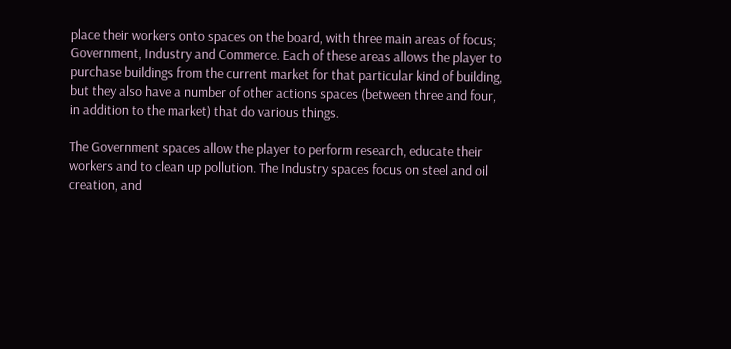place their workers onto spaces on the board, with three main areas of focus; Government, Industry and Commerce. Each of these areas allows the player to purchase buildings from the current market for that particular kind of building, but they also have a number of other actions spaces (between three and four, in addition to the market) that do various things.

The Government spaces allow the player to perform research, educate their workers and to clean up pollution. The Industry spaces focus on steel and oil creation, and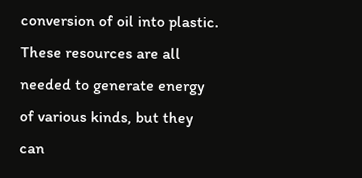conversion of oil into plastic. These resources are all needed to generate energy of various kinds, but they can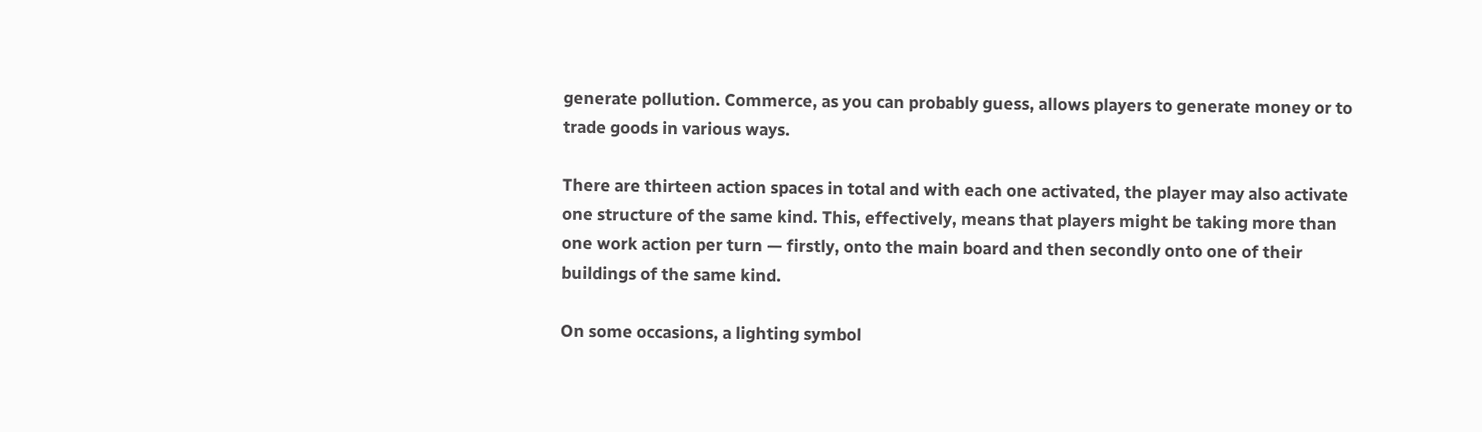generate pollution. Commerce, as you can probably guess, allows players to generate money or to trade goods in various ways.

There are thirteen action spaces in total and with each one activated, the player may also activate one structure of the same kind. This, effectively, means that players might be taking more than one work action per turn — firstly, onto the main board and then secondly onto one of their buildings of the same kind.

On some occasions, a lighting symbol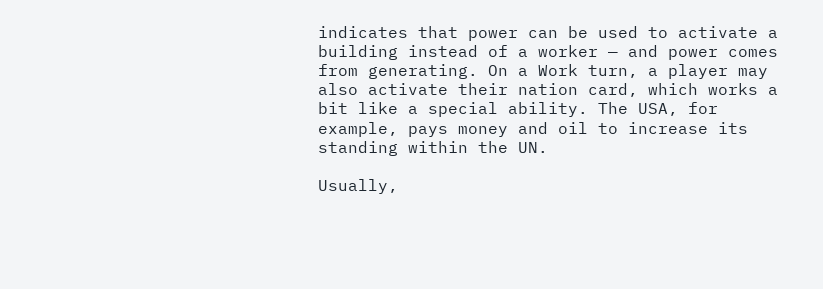indicates that power can be used to activate a building instead of a worker — and power comes from generating. On a Work turn, a player may also activate their nation card, which works a bit like a special ability. The USA, for example, pays money and oil to increase its standing within the UN.

Usually,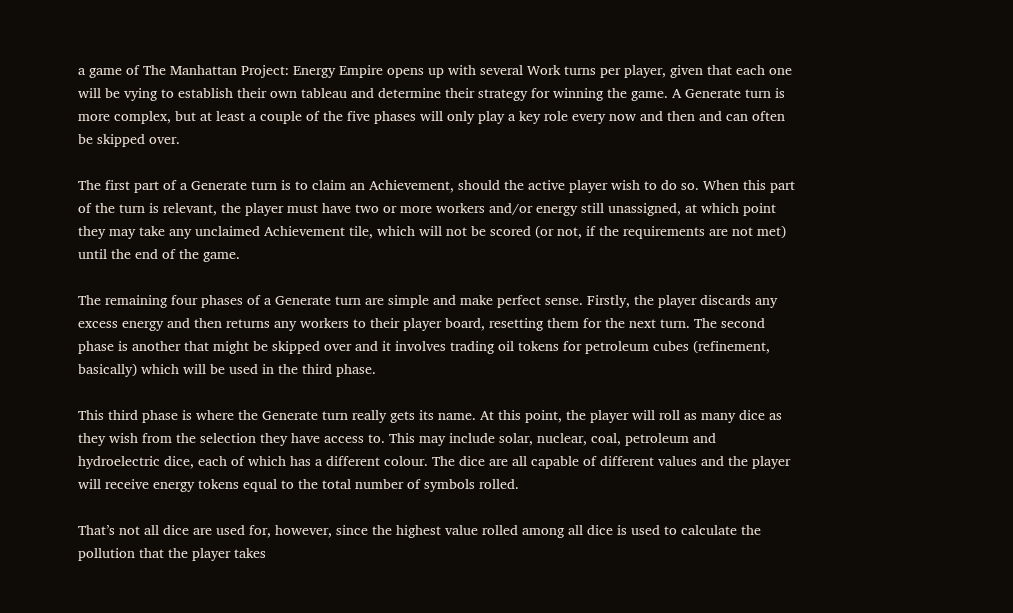a game of The Manhattan Project: Energy Empire opens up with several Work turns per player, given that each one will be vying to establish their own tableau and determine their strategy for winning the game. A Generate turn is more complex, but at least a couple of the five phases will only play a key role every now and then and can often be skipped over.

The first part of a Generate turn is to claim an Achievement, should the active player wish to do so. When this part of the turn is relevant, the player must have two or more workers and/or energy still unassigned, at which point they may take any unclaimed Achievement tile, which will not be scored (or not, if the requirements are not met) until the end of the game.

The remaining four phases of a Generate turn are simple and make perfect sense. Firstly, the player discards any excess energy and then returns any workers to their player board, resetting them for the next turn. The second phase is another that might be skipped over and it involves trading oil tokens for petroleum cubes (refinement, basically) which will be used in the third phase.

This third phase is where the Generate turn really gets its name. At this point, the player will roll as many dice as they wish from the selection they have access to. This may include solar, nuclear, coal, petroleum and hydroelectric dice, each of which has a different colour. The dice are all capable of different values and the player will receive energy tokens equal to the total number of symbols rolled.

That’s not all dice are used for, however, since the highest value rolled among all dice is used to calculate the pollution that the player takes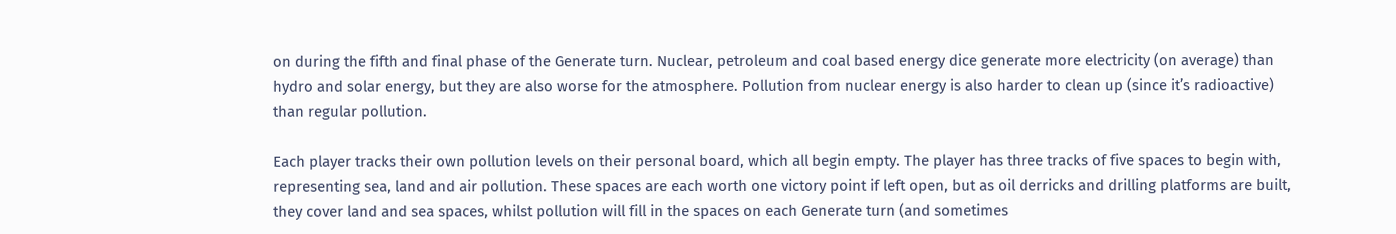on during the fifth and final phase of the Generate turn. Nuclear, petroleum and coal based energy dice generate more electricity (on average) than hydro and solar energy, but they are also worse for the atmosphere. Pollution from nuclear energy is also harder to clean up (since it’s radioactive) than regular pollution.

Each player tracks their own pollution levels on their personal board, which all begin empty. The player has three tracks of five spaces to begin with, representing sea, land and air pollution. These spaces are each worth one victory point if left open, but as oil derricks and drilling platforms are built, they cover land and sea spaces, whilst pollution will fill in the spaces on each Generate turn (and sometimes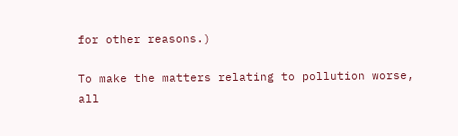for other reasons.)

To make the matters relating to pollution worse, all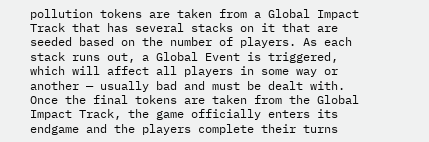pollution tokens are taken from a Global Impact Track that has several stacks on it that are seeded based on the number of players. As each stack runs out, a Global Event is triggered, which will affect all players in some way or another — usually bad and must be dealt with. Once the final tokens are taken from the Global Impact Track, the game officially enters its endgame and the players complete their turns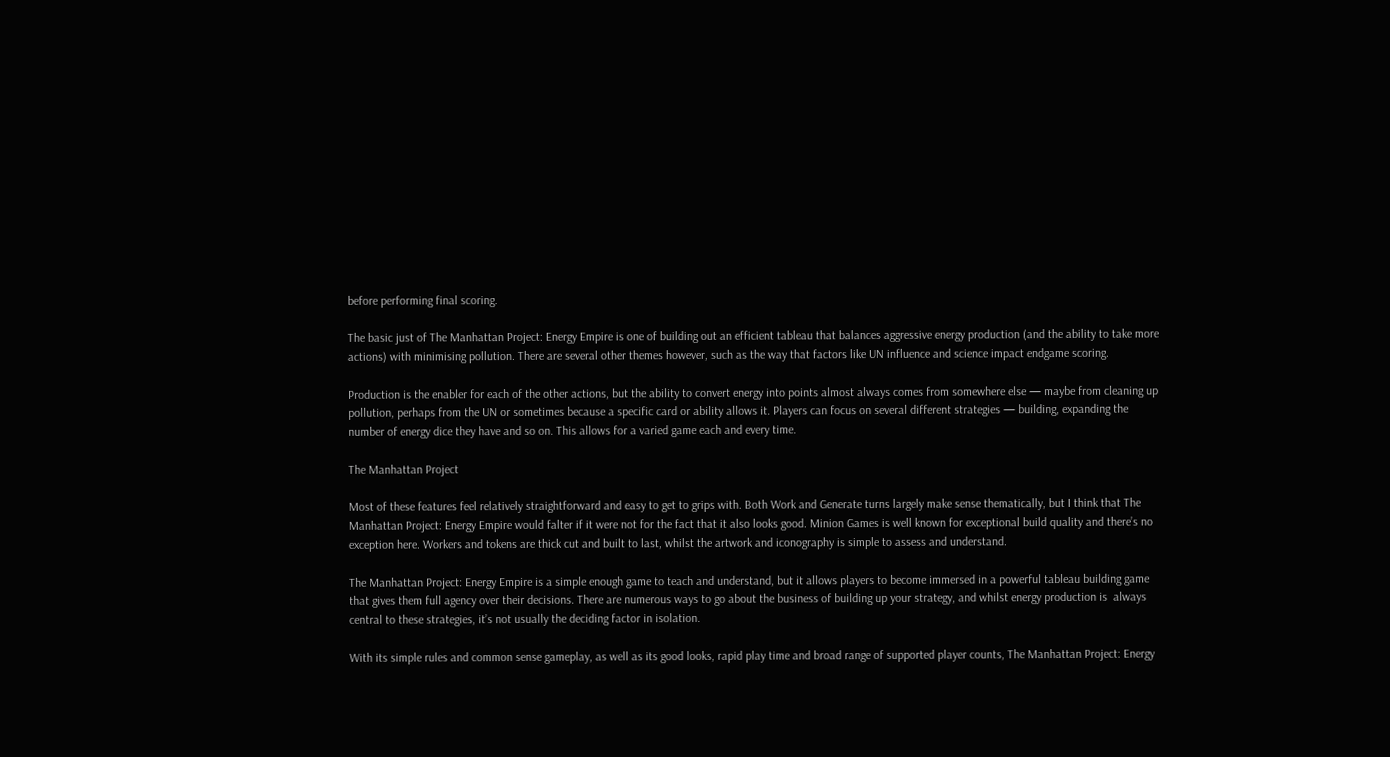before performing final scoring.

The basic just of The Manhattan Project: Energy Empire is one of building out an efficient tableau that balances aggressive energy production (and the ability to take more actions) with minimising pollution. There are several other themes however, such as the way that factors like UN influence and science impact endgame scoring.

Production is the enabler for each of the other actions, but the ability to convert energy into points almost always comes from somewhere else — maybe from cleaning up pollution, perhaps from the UN or sometimes because a specific card or ability allows it. Players can focus on several different strategies — building, expanding the number of energy dice they have and so on. This allows for a varied game each and every time.

The Manhattan Project

Most of these features feel relatively straightforward and easy to get to grips with. Both Work and Generate turns largely make sense thematically, but I think that The Manhattan Project: Energy Empire would falter if it were not for the fact that it also looks good. Minion Games is well known for exceptional build quality and there’s no exception here. Workers and tokens are thick cut and built to last, whilst the artwork and iconography is simple to assess and understand.

The Manhattan Project: Energy Empire is a simple enough game to teach and understand, but it allows players to become immersed in a powerful tableau building game that gives them full agency over their decisions. There are numerous ways to go about the business of building up your strategy, and whilst energy production is  always central to these strategies, it’s not usually the deciding factor in isolation.

With its simple rules and common sense gameplay, as well as its good looks, rapid play time and broad range of supported player counts, The Manhattan Project: Energy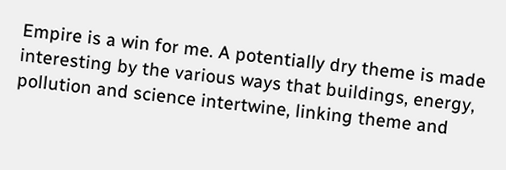Empire is a win for me. A potentially dry theme is made interesting by the various ways that buildings, energy, pollution and science intertwine, linking theme and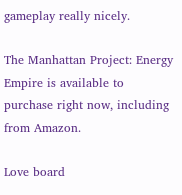gameplay really nicely.

The Manhattan Project: Energy Empire is available to purchase right now, including from Amazon.

Love board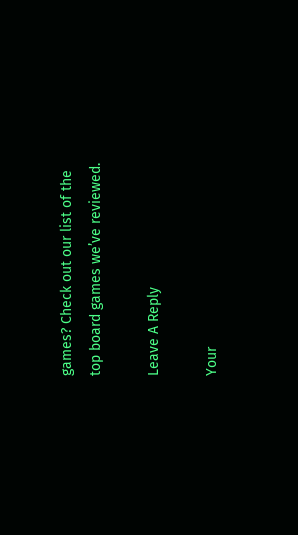games? Check out our list of the top board games we’ve reviewed.

Leave A Reply

Your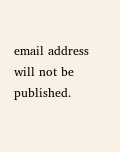email address will not be published.